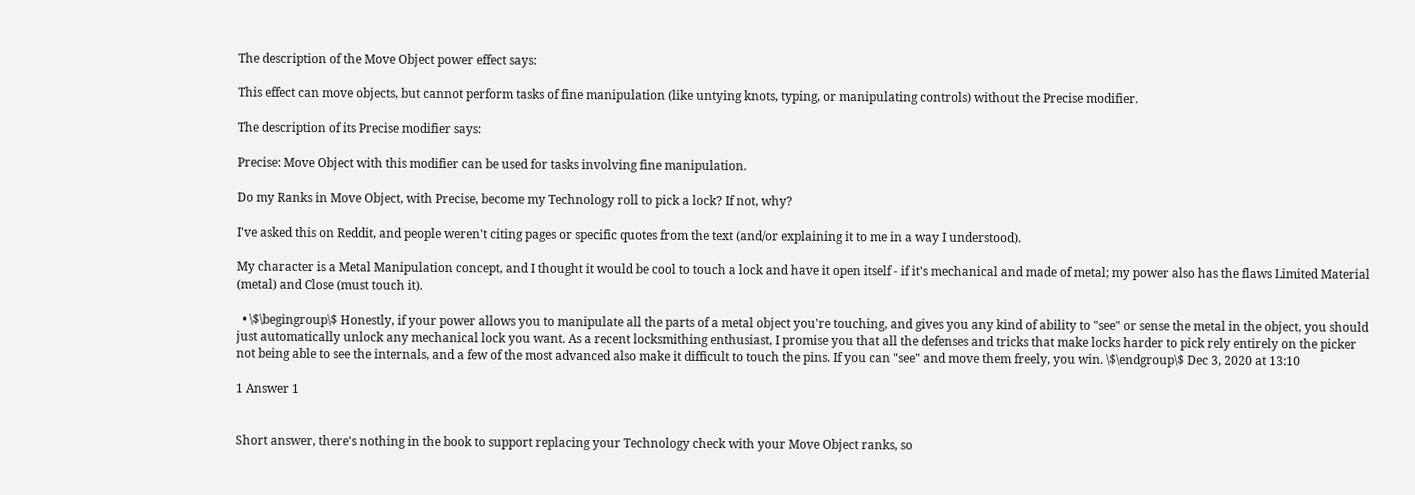The description of the Move Object power effect says:

This effect can move objects, but cannot perform tasks of fine manipulation (like untying knots, typing, or manipulating controls) without the Precise modifier.

The description of its Precise modifier says:

Precise: Move Object with this modifier can be used for tasks involving fine manipulation.

Do my Ranks in Move Object, with Precise, become my Technology roll to pick a lock? If not, why?

I've asked this on Reddit, and people weren't citing pages or specific quotes from the text (and/or explaining it to me in a way I understood).

My character is a Metal Manipulation concept, and I thought it would be cool to touch a lock and have it open itself - if it's mechanical and made of metal; my power also has the flaws Limited Material (metal) and Close (must touch it).

  • \$\begingroup\$ Honestly, if your power allows you to manipulate all the parts of a metal object you're touching, and gives you any kind of ability to "see" or sense the metal in the object, you should just automatically unlock any mechanical lock you want. As a recent locksmithing enthusiast, I promise you that all the defenses and tricks that make locks harder to pick rely entirely on the picker not being able to see the internals, and a few of the most advanced also make it difficult to touch the pins. If you can "see" and move them freely, you win. \$\endgroup\$ Dec 3, 2020 at 13:10

1 Answer 1


Short answer, there's nothing in the book to support replacing your Technology check with your Move Object ranks, so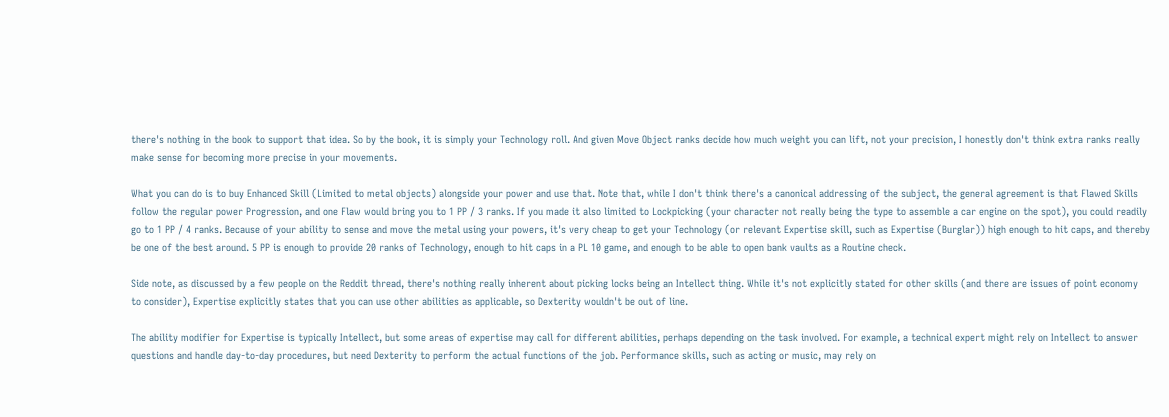there's nothing in the book to support that idea. So by the book, it is simply your Technology roll. And given Move Object ranks decide how much weight you can lift, not your precision, I honestly don't think extra ranks really make sense for becoming more precise in your movements.

What you can do is to buy Enhanced Skill (Limited to metal objects) alongside your power and use that. Note that, while I don't think there's a canonical addressing of the subject, the general agreement is that Flawed Skills follow the regular power Progression, and one Flaw would bring you to 1 PP / 3 ranks. If you made it also limited to Lockpicking (your character not really being the type to assemble a car engine on the spot), you could readily go to 1 PP / 4 ranks. Because of your ability to sense and move the metal using your powers, it's very cheap to get your Technology (or relevant Expertise skill, such as Expertise (Burglar)) high enough to hit caps, and thereby be one of the best around. 5 PP is enough to provide 20 ranks of Technology, enough to hit caps in a PL 10 game, and enough to be able to open bank vaults as a Routine check.

Side note, as discussed by a few people on the Reddit thread, there's nothing really inherent about picking locks being an Intellect thing. While it's not explicitly stated for other skills (and there are issues of point economy to consider), Expertise explicitly states that you can use other abilities as applicable, so Dexterity wouldn't be out of line.

The ability modifier for Expertise is typically Intellect, but some areas of expertise may call for different abilities, perhaps depending on the task involved. For example, a technical expert might rely on Intellect to answer questions and handle day-to-day procedures, but need Dexterity to perform the actual functions of the job. Performance skills, such as acting or music, may rely on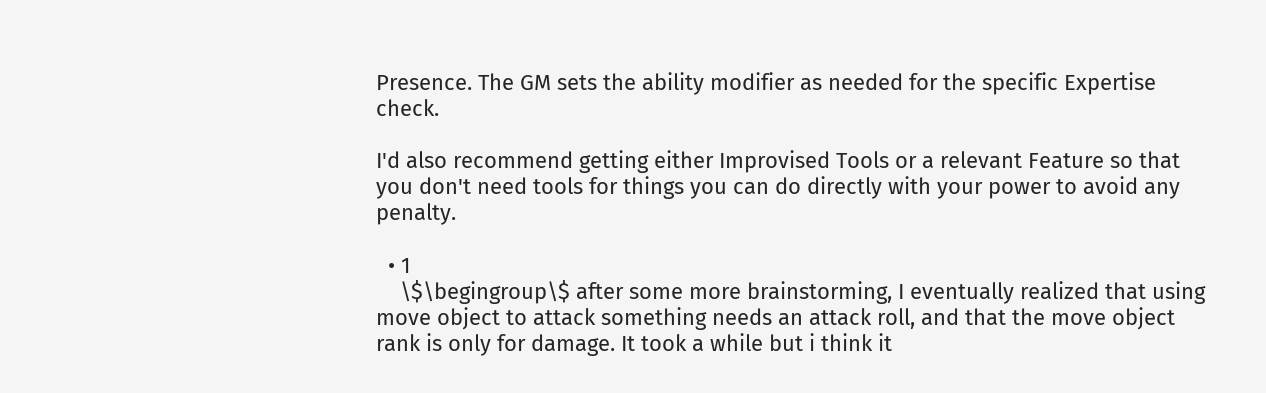Presence. The GM sets the ability modifier as needed for the specific Expertise check.

I'd also recommend getting either Improvised Tools or a relevant Feature so that you don't need tools for things you can do directly with your power to avoid any penalty.

  • 1
    \$\begingroup\$ after some more brainstorming, I eventually realized that using move object to attack something needs an attack roll, and that the move object rank is only for damage. It took a while but i think it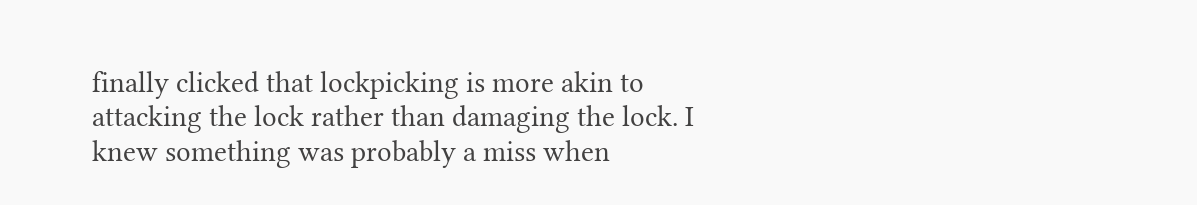finally clicked that lockpicking is more akin to attacking the lock rather than damaging the lock. I knew something was probably a miss when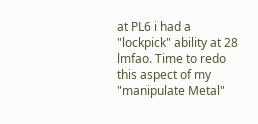at PL6 i had a "lockpick" ability at 28 lmfao. Time to redo this aspect of my "manipulate Metal"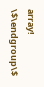array! \$\endgroup\$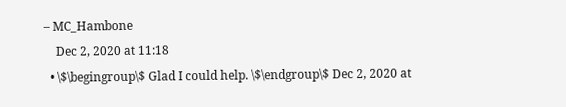– MC_Hambone
    Dec 2, 2020 at 11:18
  • \$\begingroup\$ Glad I could help. \$\endgroup\$ Dec 2, 2020 at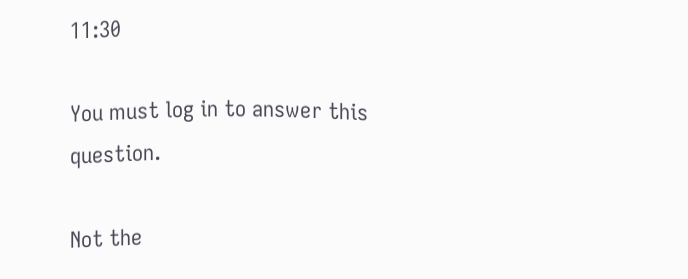11:30

You must log in to answer this question.

Not the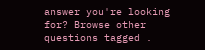answer you're looking for? Browse other questions tagged .